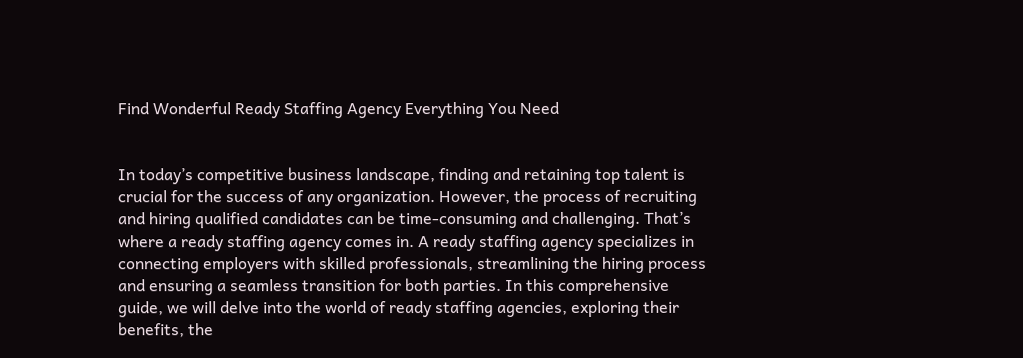Find Wonderful Ready Staffing Agency Everything You Need


In today’s competitive business landscape, finding and retaining top talent is crucial for the success of any organization. However, the process of recruiting and hiring qualified candidates can be time-consuming and challenging. That’s where a ready staffing agency comes in. A ready staffing agency specializes in connecting employers with skilled professionals, streamlining the hiring process and ensuring a seamless transition for both parties. In this comprehensive guide, we will delve into the world of ready staffing agencies, exploring their benefits, the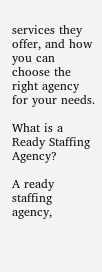services they offer, and how you can choose the right agency for your needs.

What is a Ready Staffing Agency?

A ready staffing agency,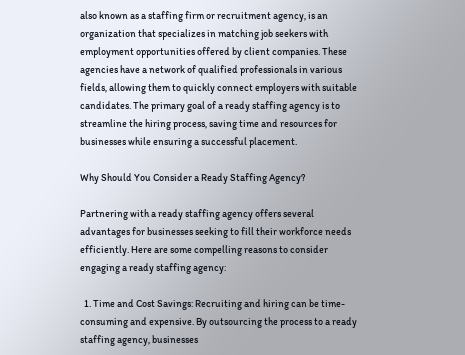also known as a staffing firm or recruitment agency, is an organization that specializes in matching job seekers with employment opportunities offered by client companies. These agencies have a network of qualified professionals in various fields, allowing them to quickly connect employers with suitable candidates. The primary goal of a ready staffing agency is to streamline the hiring process, saving time and resources for businesses while ensuring a successful placement.

Why Should You Consider a Ready Staffing Agency?

Partnering with a ready staffing agency offers several advantages for businesses seeking to fill their workforce needs efficiently. Here are some compelling reasons to consider engaging a ready staffing agency:

  1. Time and Cost Savings: Recruiting and hiring can be time-consuming and expensive. By outsourcing the process to a ready staffing agency, businesses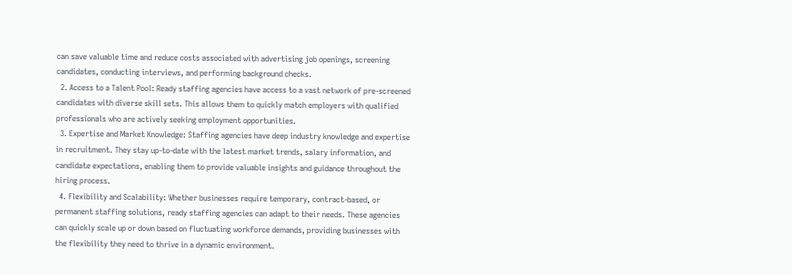can save valuable time and reduce costs associated with advertising job openings, screening candidates, conducting interviews, and performing background checks.
  2. Access to a Talent Pool: Ready staffing agencies have access to a vast network of pre-screened candidates with diverse skill sets. This allows them to quickly match employers with qualified professionals who are actively seeking employment opportunities.
  3. Expertise and Market Knowledge: Staffing agencies have deep industry knowledge and expertise in recruitment. They stay up-to-date with the latest market trends, salary information, and candidate expectations, enabling them to provide valuable insights and guidance throughout the hiring process.
  4. Flexibility and Scalability: Whether businesses require temporary, contract-based, or permanent staffing solutions, ready staffing agencies can adapt to their needs. These agencies can quickly scale up or down based on fluctuating workforce demands, providing businesses with the flexibility they need to thrive in a dynamic environment.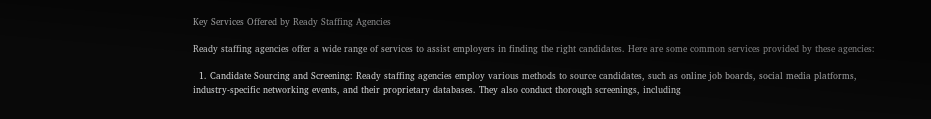Key Services Offered by Ready Staffing Agencies

Ready staffing agencies offer a wide range of services to assist employers in finding the right candidates. Here are some common services provided by these agencies:

  1. Candidate Sourcing and Screening: Ready staffing agencies employ various methods to source candidates, such as online job boards, social media platforms, industry-specific networking events, and their proprietary databases. They also conduct thorough screenings, including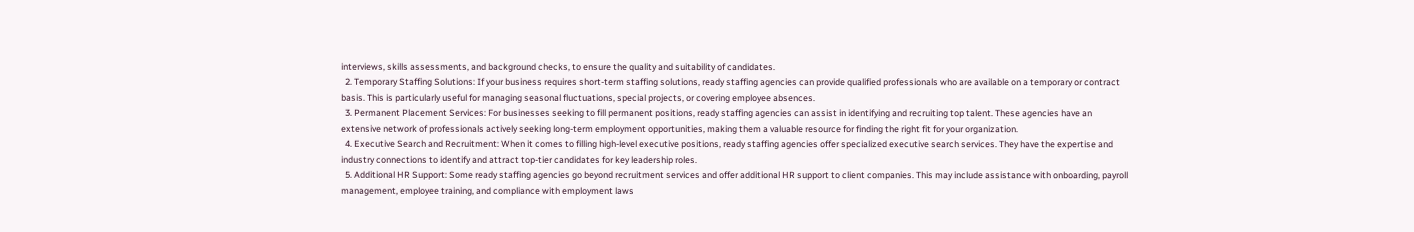interviews, skills assessments, and background checks, to ensure the quality and suitability of candidates.
  2. Temporary Staffing Solutions: If your business requires short-term staffing solutions, ready staffing agencies can provide qualified professionals who are available on a temporary or contract basis. This is particularly useful for managing seasonal fluctuations, special projects, or covering employee absences.
  3. Permanent Placement Services: For businesses seeking to fill permanent positions, ready staffing agencies can assist in identifying and recruiting top talent. These agencies have an extensive network of professionals actively seeking long-term employment opportunities, making them a valuable resource for finding the right fit for your organization.
  4. Executive Search and Recruitment: When it comes to filling high-level executive positions, ready staffing agencies offer specialized executive search services. They have the expertise and industry connections to identify and attract top-tier candidates for key leadership roles.
  5. Additional HR Support: Some ready staffing agencies go beyond recruitment services and offer additional HR support to client companies. This may include assistance with onboarding, payroll management, employee training, and compliance with employment laws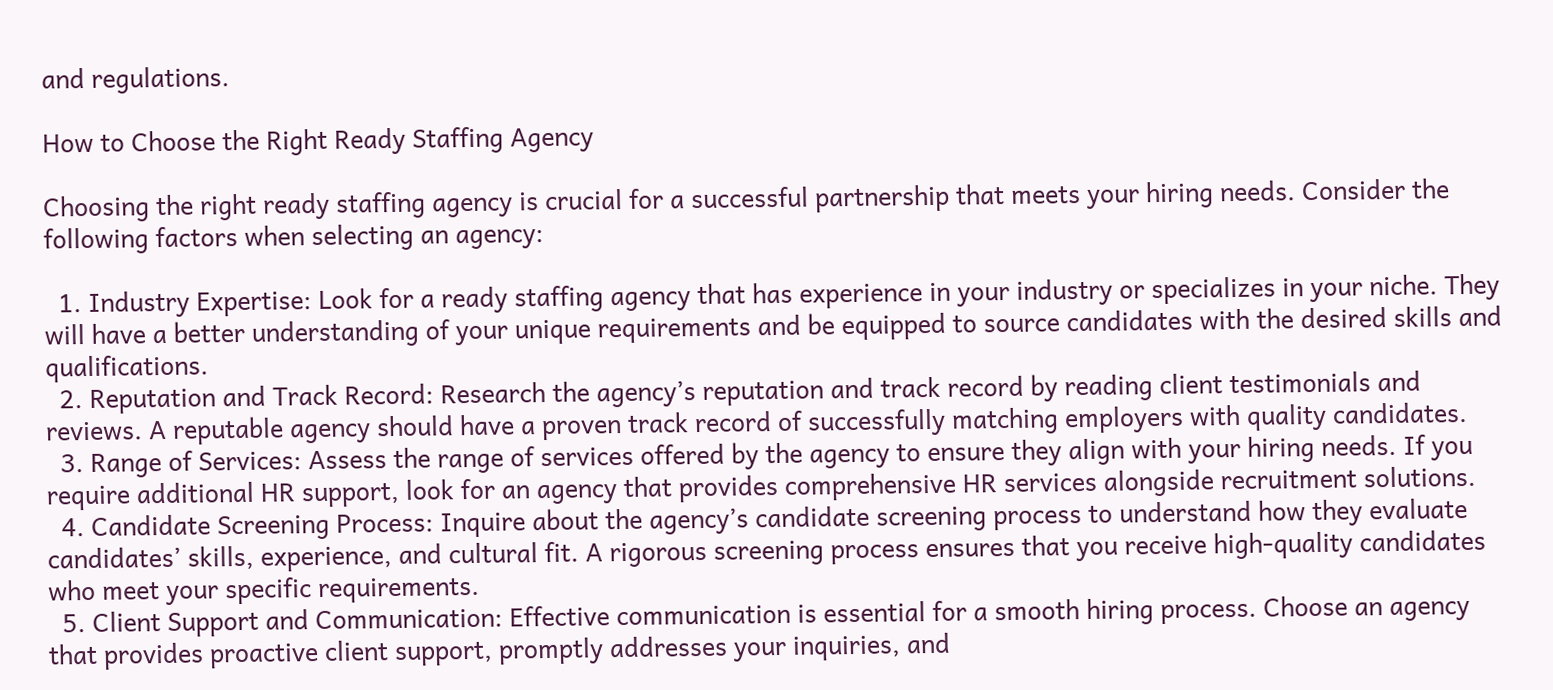and regulations.

How to Choose the Right Ready Staffing Agency

Choosing the right ready staffing agency is crucial for a successful partnership that meets your hiring needs. Consider the following factors when selecting an agency:

  1. Industry Expertise: Look for a ready staffing agency that has experience in your industry or specializes in your niche. They will have a better understanding of your unique requirements and be equipped to source candidates with the desired skills and qualifications.
  2. Reputation and Track Record: Research the agency’s reputation and track record by reading client testimonials and reviews. A reputable agency should have a proven track record of successfully matching employers with quality candidates.
  3. Range of Services: Assess the range of services offered by the agency to ensure they align with your hiring needs. If you require additional HR support, look for an agency that provides comprehensive HR services alongside recruitment solutions.
  4. Candidate Screening Process: Inquire about the agency’s candidate screening process to understand how they evaluate candidates’ skills, experience, and cultural fit. A rigorous screening process ensures that you receive high-quality candidates who meet your specific requirements.
  5. Client Support and Communication: Effective communication is essential for a smooth hiring process. Choose an agency that provides proactive client support, promptly addresses your inquiries, and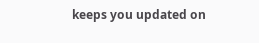keeps you updated on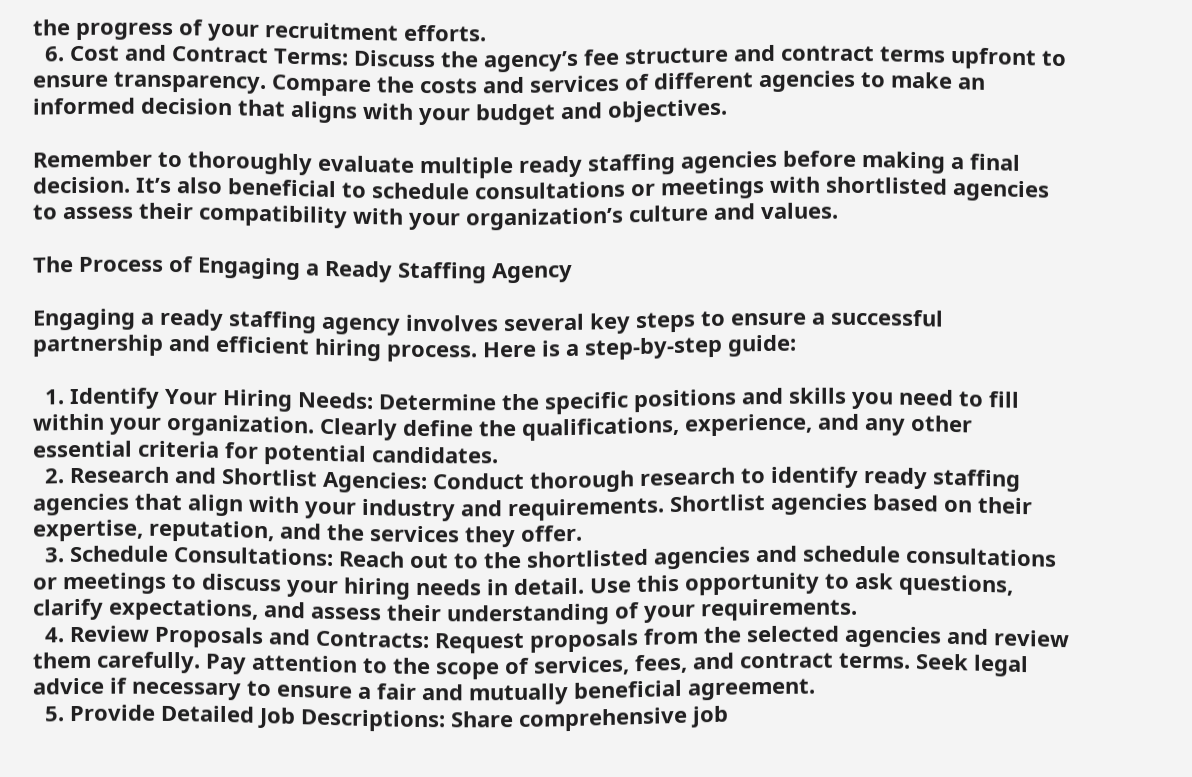the progress of your recruitment efforts.
  6. Cost and Contract Terms: Discuss the agency’s fee structure and contract terms upfront to ensure transparency. Compare the costs and services of different agencies to make an informed decision that aligns with your budget and objectives.

Remember to thoroughly evaluate multiple ready staffing agencies before making a final decision. It’s also beneficial to schedule consultations or meetings with shortlisted agencies to assess their compatibility with your organization’s culture and values.

The Process of Engaging a Ready Staffing Agency

Engaging a ready staffing agency involves several key steps to ensure a successful partnership and efficient hiring process. Here is a step-by-step guide:

  1. Identify Your Hiring Needs: Determine the specific positions and skills you need to fill within your organization. Clearly define the qualifications, experience, and any other essential criteria for potential candidates.
  2. Research and Shortlist Agencies: Conduct thorough research to identify ready staffing agencies that align with your industry and requirements. Shortlist agencies based on their expertise, reputation, and the services they offer.
  3. Schedule Consultations: Reach out to the shortlisted agencies and schedule consultations or meetings to discuss your hiring needs in detail. Use this opportunity to ask questions, clarify expectations, and assess their understanding of your requirements.
  4. Review Proposals and Contracts: Request proposals from the selected agencies and review them carefully. Pay attention to the scope of services, fees, and contract terms. Seek legal advice if necessary to ensure a fair and mutually beneficial agreement.
  5. Provide Detailed Job Descriptions: Share comprehensive job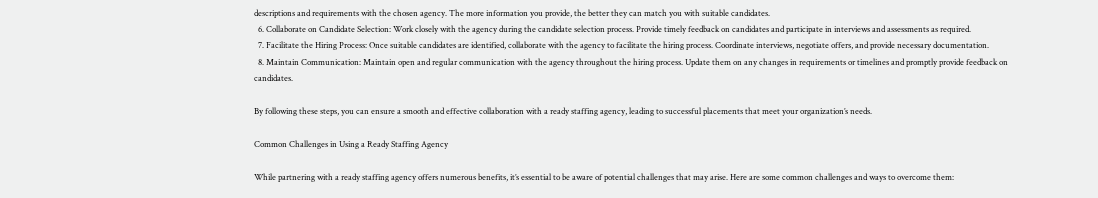descriptions and requirements with the chosen agency. The more information you provide, the better they can match you with suitable candidates.
  6. Collaborate on Candidate Selection: Work closely with the agency during the candidate selection process. Provide timely feedback on candidates and participate in interviews and assessments as required.
  7. Facilitate the Hiring Process: Once suitable candidates are identified, collaborate with the agency to facilitate the hiring process. Coordinate interviews, negotiate offers, and provide necessary documentation.
  8. Maintain Communication: Maintain open and regular communication with the agency throughout the hiring process. Update them on any changes in requirements or timelines and promptly provide feedback on candidates.

By following these steps, you can ensure a smooth and effective collaboration with a ready staffing agency, leading to successful placements that meet your organization’s needs.

Common Challenges in Using a Ready Staffing Agency

While partnering with a ready staffing agency offers numerous benefits, it’s essential to be aware of potential challenges that may arise. Here are some common challenges and ways to overcome them: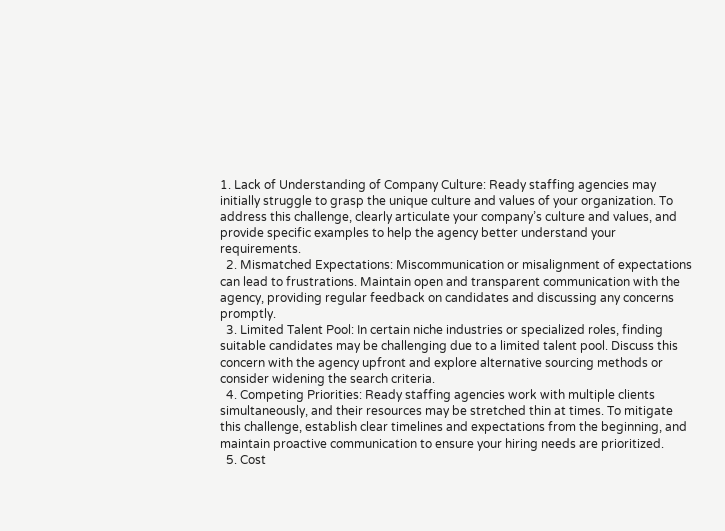1. Lack of Understanding of Company Culture: Ready staffing agencies may initially struggle to grasp the unique culture and values of your organization. To address this challenge, clearly articulate your company’s culture and values, and provide specific examples to help the agency better understand your requirements.
  2. Mismatched Expectations: Miscommunication or misalignment of expectations can lead to frustrations. Maintain open and transparent communication with the agency, providing regular feedback on candidates and discussing any concerns promptly.
  3. Limited Talent Pool: In certain niche industries or specialized roles, finding suitable candidates may be challenging due to a limited talent pool. Discuss this concern with the agency upfront and explore alternative sourcing methods or consider widening the search criteria.
  4. Competing Priorities: Ready staffing agencies work with multiple clients simultaneously, and their resources may be stretched thin at times. To mitigate this challenge, establish clear timelines and expectations from the beginning, and maintain proactive communication to ensure your hiring needs are prioritized.
  5. Cost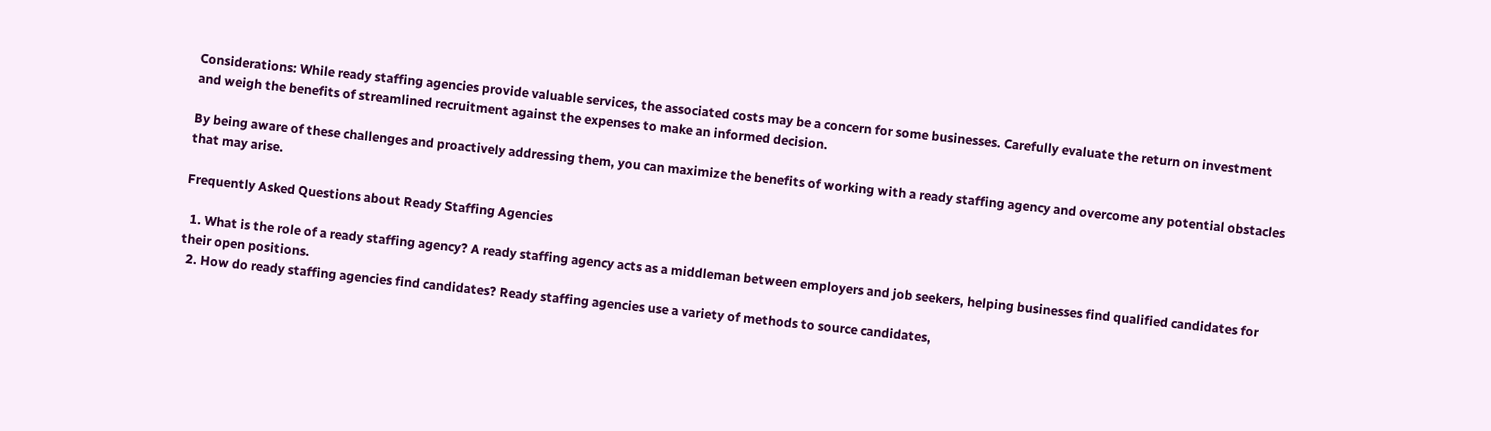Considerations: While ready staffing agencies provide valuable services, the associated costs may be a concern for some businesses. Carefully evaluate the return on investment and weigh the benefits of streamlined recruitment against the expenses to make an informed decision.

By being aware of these challenges and proactively addressing them, you can maximize the benefits of working with a ready staffing agency and overcome any potential obstacles that may arise.

Frequently Asked Questions about Ready Staffing Agencies

  1. What is the role of a ready staffing agency? A ready staffing agency acts as a middleman between employers and job seekers, helping businesses find qualified candidates for their open positions.
  2. How do ready staffing agencies find candidates? Ready staffing agencies use a variety of methods to source candidates,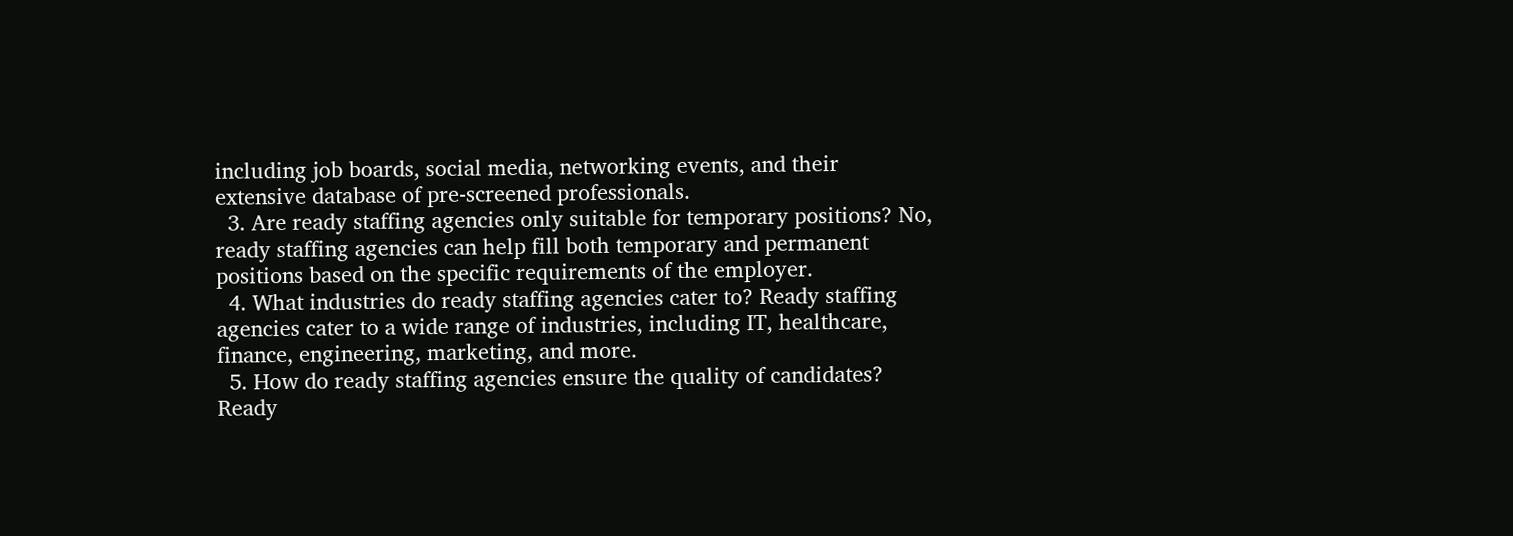including job boards, social media, networking events, and their extensive database of pre-screened professionals.
  3. Are ready staffing agencies only suitable for temporary positions? No, ready staffing agencies can help fill both temporary and permanent positions based on the specific requirements of the employer.
  4. What industries do ready staffing agencies cater to? Ready staffing agencies cater to a wide range of industries, including IT, healthcare, finance, engineering, marketing, and more.
  5. How do ready staffing agencies ensure the quality of candidates? Ready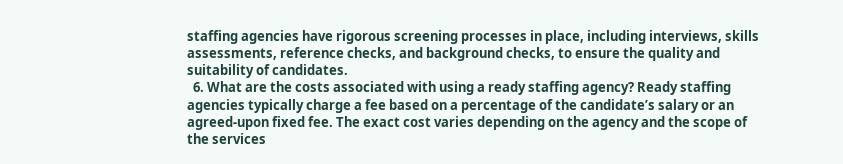staffing agencies have rigorous screening processes in place, including interviews, skills assessments, reference checks, and background checks, to ensure the quality and suitability of candidates.
  6. What are the costs associated with using a ready staffing agency? Ready staffing agencies typically charge a fee based on a percentage of the candidate’s salary or an agreed-upon fixed fee. The exact cost varies depending on the agency and the scope of the services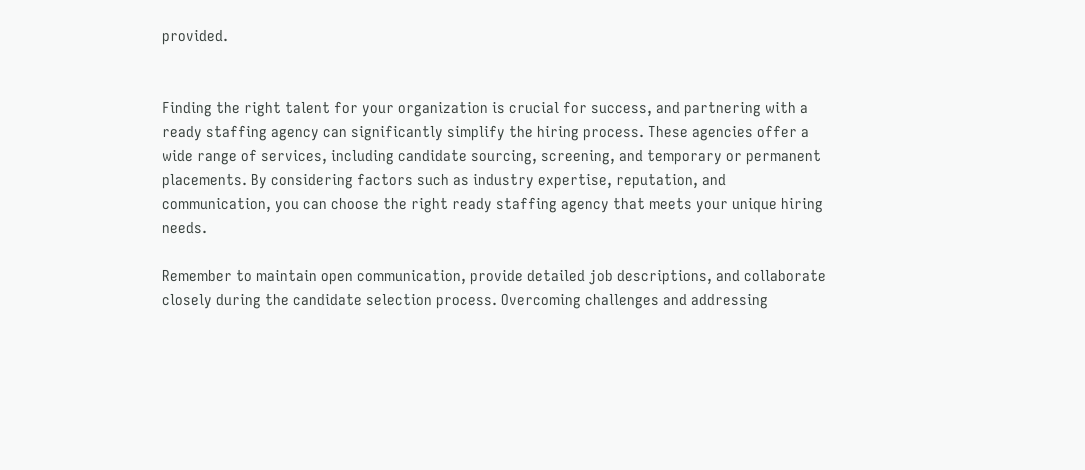provided.


Finding the right talent for your organization is crucial for success, and partnering with a ready staffing agency can significantly simplify the hiring process. These agencies offer a wide range of services, including candidate sourcing, screening, and temporary or permanent placements. By considering factors such as industry expertise, reputation, and communication, you can choose the right ready staffing agency that meets your unique hiring needs.

Remember to maintain open communication, provide detailed job descriptions, and collaborate closely during the candidate selection process. Overcoming challenges and addressing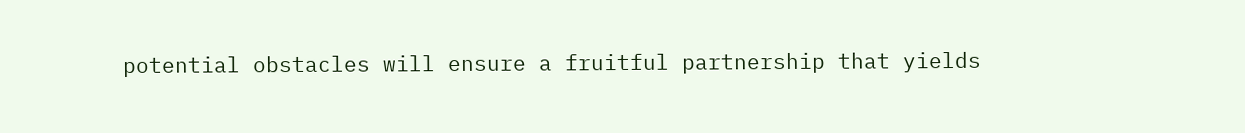potential obstacles will ensure a fruitful partnership that yields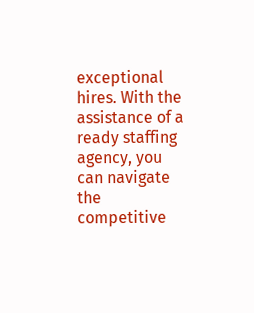exceptional hires. With the assistance of a ready staffing agency, you can navigate the competitive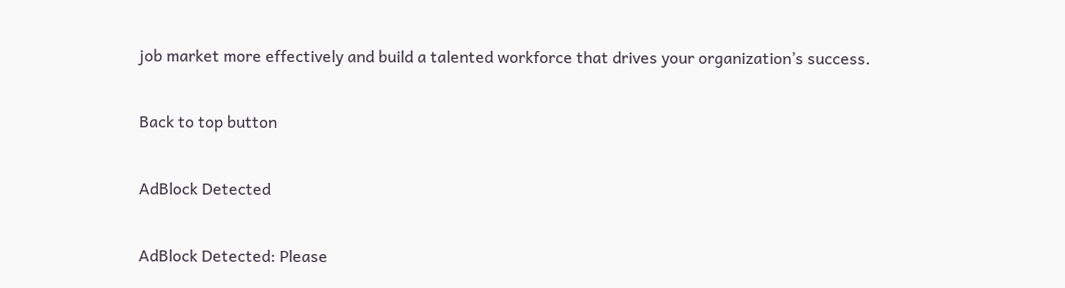job market more effectively and build a talented workforce that drives your organization’s success.

Back to top button

AdBlock Detected

AdBlock Detected: Please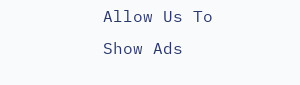Allow Us To Show Ads